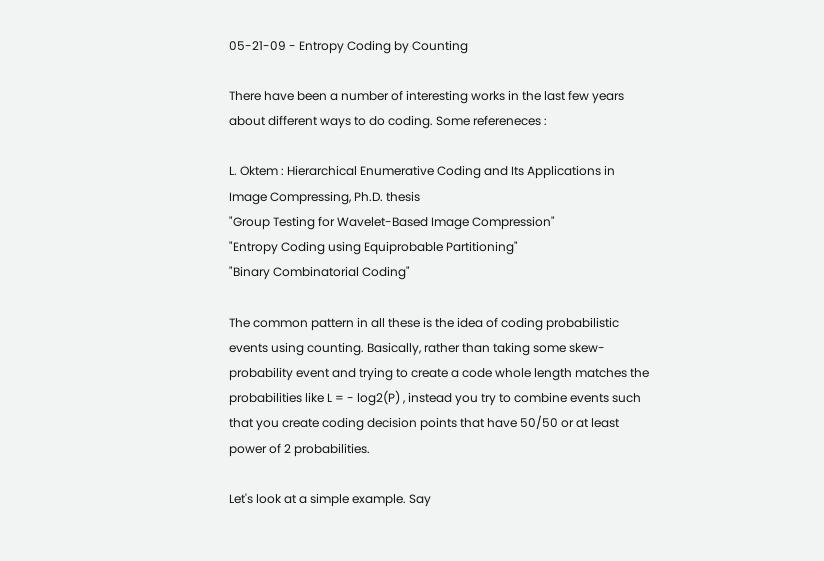05-21-09 - Entropy Coding by Counting

There have been a number of interesting works in the last few years about different ways to do coding. Some refereneces :

L. Oktem : Hierarchical Enumerative Coding and Its Applications in Image Compressing, Ph.D. thesis
"Group Testing for Wavelet-Based Image Compression"
"Entropy Coding using Equiprobable Partitioning"
"Binary Combinatorial Coding"

The common pattern in all these is the idea of coding probabilistic events using counting. Basically, rather than taking some skew-probability event and trying to create a code whole length matches the probabilities like L = - log2(P) , instead you try to combine events such that you create coding decision points that have 50/50 or at least power of 2 probabilities.

Let's look at a simple example. Say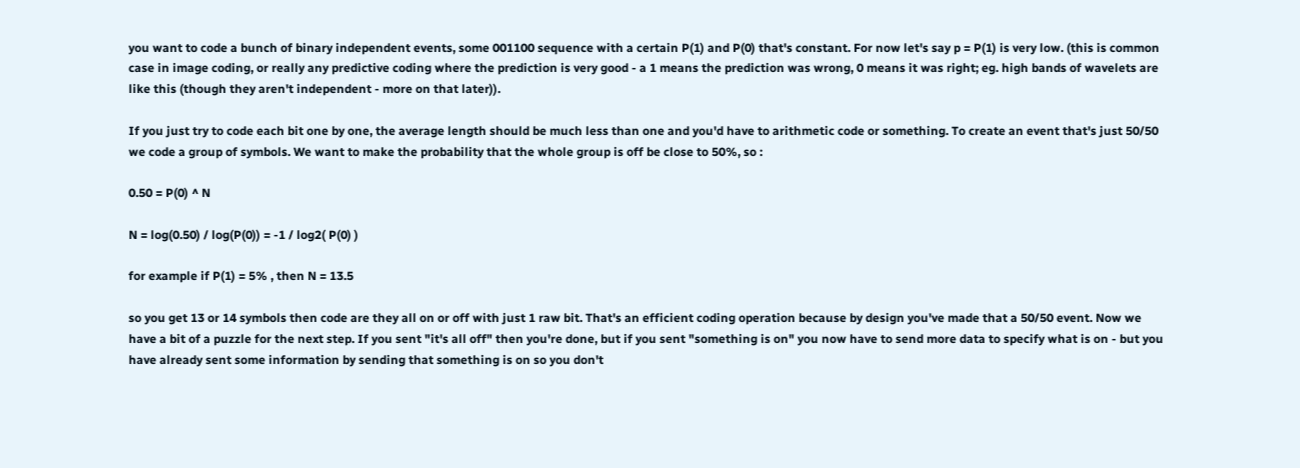you want to code a bunch of binary independent events, some 001100 sequence with a certain P(1) and P(0) that's constant. For now let's say p = P(1) is very low. (this is common case in image coding, or really any predictive coding where the prediction is very good - a 1 means the prediction was wrong, 0 means it was right; eg. high bands of wavelets are like this (though they aren't independent - more on that later)).

If you just try to code each bit one by one, the average length should be much less than one and you'd have to arithmetic code or something. To create an event that's just 50/50 we code a group of symbols. We want to make the probability that the whole group is off be close to 50%, so :

0.50 = P(0) ^ N

N = log(0.50) / log(P(0)) = -1 / log2( P(0) )

for example if P(1) = 5% , then N = 13.5

so you get 13 or 14 symbols then code are they all on or off with just 1 raw bit. That's an efficient coding operation because by design you've made that a 50/50 event. Now we have a bit of a puzzle for the next step. If you sent "it's all off" then you're done, but if you sent "something is on" you now have to send more data to specify what is on - but you have already sent some information by sending that something is on so you don't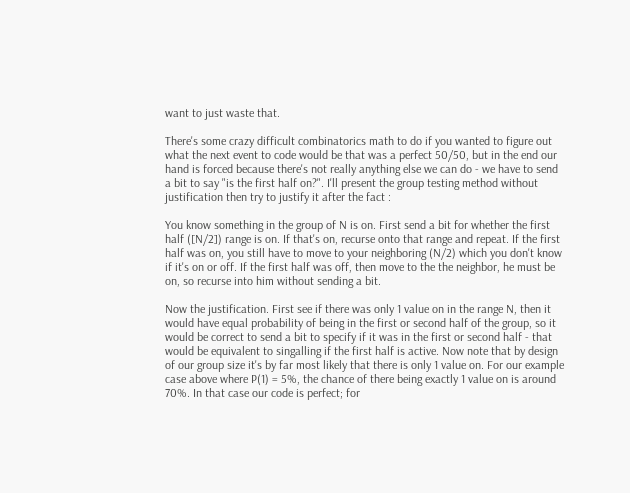want to just waste that.

There's some crazy difficult combinatorics math to do if you wanted to figure out what the next event to code would be that was a perfect 50/50, but in the end our hand is forced because there's not really anything else we can do - we have to send a bit to say "is the first half on?". I'll present the group testing method without justification then try to justify it after the fact :

You know something in the group of N is on. First send a bit for whether the first half ([N/2]) range is on. If that's on, recurse onto that range and repeat. If the first half was on, you still have to move to your neighboring (N/2) which you don't know if it's on or off. If the first half was off, then move to the the neighbor, he must be on, so recurse into him without sending a bit.

Now the justification. First see if there was only 1 value on in the range N, then it would have equal probability of being in the first or second half of the group, so it would be correct to send a bit to specify if it was in the first or second half - that would be equivalent to singalling if the first half is active. Now note that by design of our group size it's by far most likely that there is only 1 value on. For our example case above where P(1) = 5%, the chance of there being exactly 1 value on is around 70%. In that case our code is perfect; for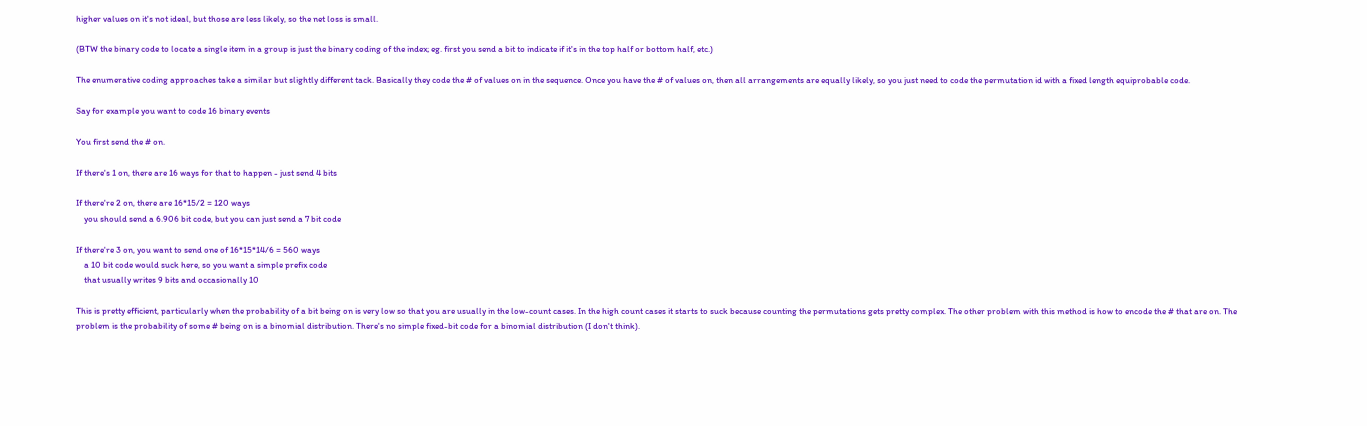higher values on it's not ideal, but those are less likely, so the net loss is small.

(BTW the binary code to locate a single item in a group is just the binary coding of the index; eg. first you send a bit to indicate if it's in the top half or bottom half, etc.)

The enumerative coding approaches take a similar but slightly different tack. Basically they code the # of values on in the sequence. Once you have the # of values on, then all arrangements are equally likely, so you just need to code the permutation id with a fixed length equiprobable code.

Say for example you want to code 16 binary events

You first send the # on.

If there's 1 on, there are 16 ways for that to happen - just send 4 bits

If there're 2 on, there are 16*15/2 = 120 ways
    you should send a 6.906 bit code, but you can just send a 7 bit code

If there're 3 on, you want to send one of 16*15*14/6 = 560 ways
    a 10 bit code would suck here, so you want a simple prefix code
    that usually writes 9 bits and occasionally 10

This is pretty efficient, particularly when the probability of a bit being on is very low so that you are usually in the low-count cases. In the high count cases it starts to suck because counting the permutations gets pretty complex. The other problem with this method is how to encode the # that are on. The problem is the probability of some # being on is a binomial distribution. There's no simple fixed-bit code for a binomial distribution (I don't think).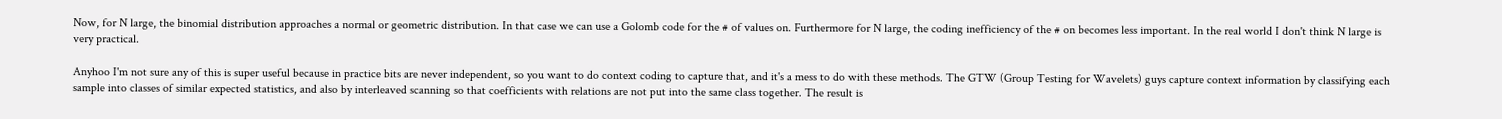Now, for N large, the binomial distribution approaches a normal or geometric distribution. In that case we can use a Golomb code for the # of values on. Furthermore for N large, the coding inefficiency of the # on becomes less important. In the real world I don't think N large is very practical.

Anyhoo I'm not sure any of this is super useful because in practice bits are never independent, so you want to do context coding to capture that, and it's a mess to do with these methods. The GTW (Group Testing for Wavelets) guys capture context information by classifying each sample into classes of similar expected statistics, and also by interleaved scanning so that coefficients with relations are not put into the same class together. The result is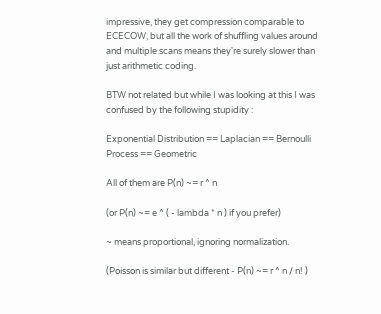impressive, they get compression comparable to ECECOW, but all the work of shuffling values around and multiple scans means they're surely slower than just arithmetic coding.

BTW not related but while I was looking at this I was confused by the following stupidity :

Exponential Distribution == Laplacian == Bernoulli Process == Geometric

All of them are P(n) ~= r ^ n

(or P(n) ~= e ^ ( - lambda * n ) if you prefer)

~ means proportional, ignoring normalization.

(Poisson is similar but different - P(n) ~= r ^ n / n! )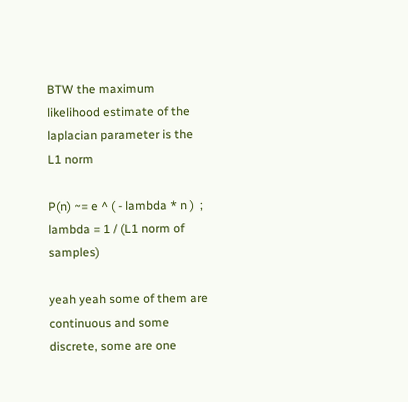BTW the maximum likelihood estimate of the laplacian parameter is the L1 norm

P(n) ~= e ^ ( - lambda * n )  ; lambda = 1 / (L1 norm of samples)

yeah yeah some of them are continuous and some discrete, some are one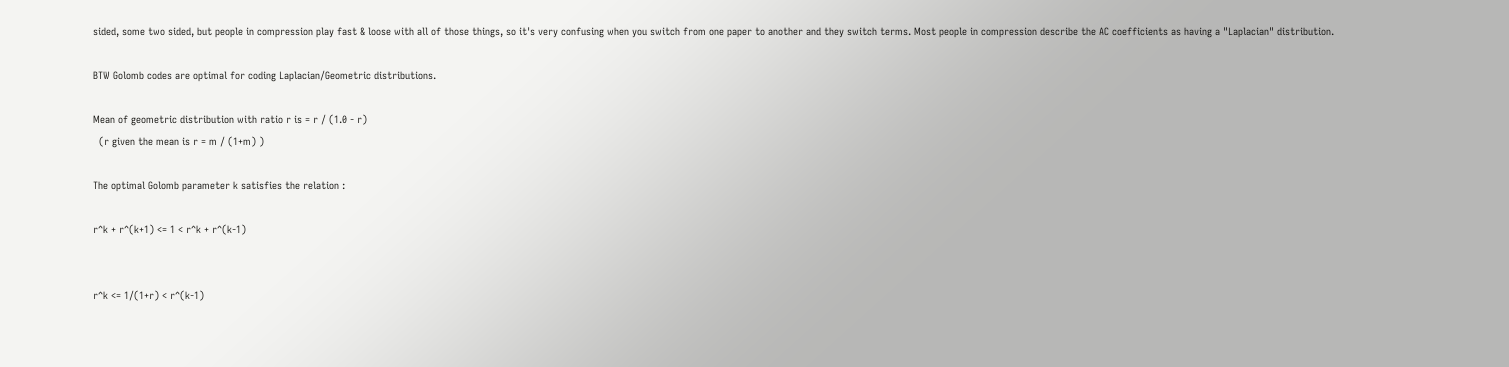sided, some two sided, but people in compression play fast & loose with all of those things, so it's very confusing when you switch from one paper to another and they switch terms. Most people in compression describe the AC coefficients as having a "Laplacian" distribution.

BTW Golomb codes are optimal for coding Laplacian/Geometric distributions.

Mean of geometric distribution with ratio r is = r / (1.0 - r)
  (r given the mean is r = m / (1+m) )

The optimal Golomb parameter k satisfies the relation :

r^k + r^(k+1) <= 1 < r^k + r^(k-1)


r^k <= 1/(1+r) < r^(k-1)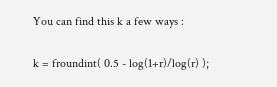You can find this k a few ways :

k = froundint( 0.5 - log(1+r)/log(r) );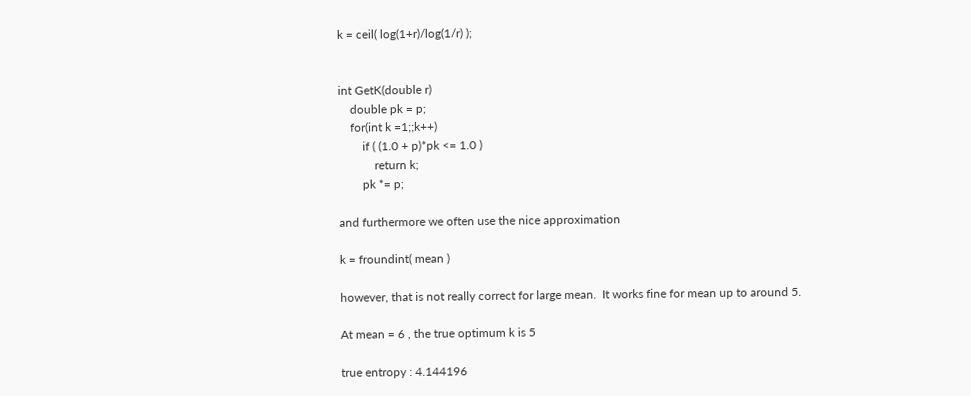k = ceil( log(1+r)/log(1/r) );


int GetK(double r)
    double pk = p;
    for(int k =1;;k++)
        if ( (1.0 + p)*pk <= 1.0 )
            return k;
        pk *= p;

and furthermore we often use the nice approximation

k = froundint( mean )

however, that is not really correct for large mean.  It works fine for mean up to around 5.

At mean = 6 , the true optimum k is 5

true entropy : 4.144196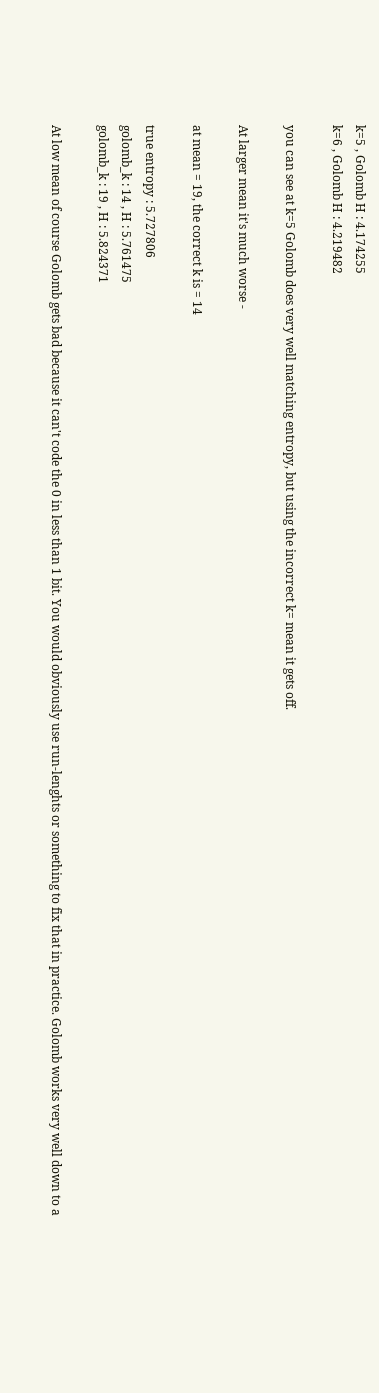k=5 , Golomb H : 4.174255
k=6 , Golomb H : 4.219482

you can see at k=5 Golomb does very well matching entropy, but using the incorrect k= mean it gets off.

At larger mean it's much worse -

at mean = 19, the correct k is = 14

true entropy : 5.727806
golomb_k : 14 , H : 5.761475
golomb_k : 19 , H : 5.824371

At low mean of course Golomb gets bad because it can't code the 0 in less than 1 bit. You would obviously use run-lenghts or something to fix that in practice. Golomb works very well down to a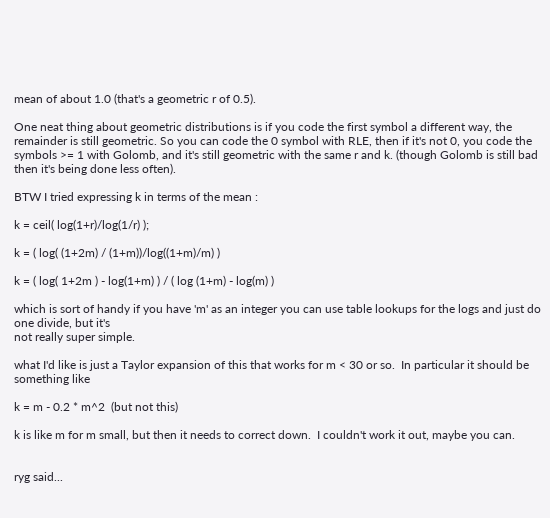mean of about 1.0 (that's a geometric r of 0.5).

One neat thing about geometric distributions is if you code the first symbol a different way, the remainder is still geometric. So you can code the 0 symbol with RLE, then if it's not 0, you code the symbols >= 1 with Golomb, and it's still geometric with the same r and k. (though Golomb is still bad then it's being done less often).

BTW I tried expressing k in terms of the mean :

k = ceil( log(1+r)/log(1/r) );

k = ( log( (1+2m) / (1+m))/log((1+m)/m) )

k = ( log( 1+2m ) - log(1+m) ) / ( log (1+m) - log(m) )

which is sort of handy if you have 'm' as an integer you can use table lookups for the logs and just do one divide, but it's
not really super simple.

what I'd like is just a Taylor expansion of this that works for m < 30 or so.  In particular it should be something like

k = m - 0.2 * m^2  (but not this)

k is like m for m small, but then it needs to correct down.  I couldn't work it out, maybe you can.


ryg said...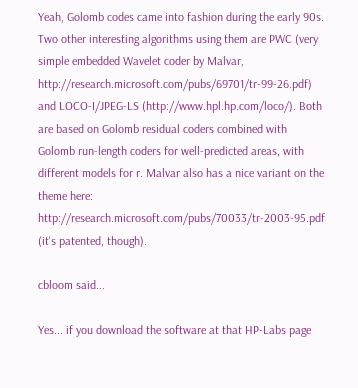Yeah, Golomb codes came into fashion during the early 90s. Two other interesting algorithms using them are PWC (very simple embedded Wavelet coder by Malvar, http://research.microsoft.com/pubs/69701/tr-99-26.pdf) and LOCO-I/JPEG-LS (http://www.hpl.hp.com/loco/). Both are based on Golomb residual coders combined with Golomb run-length coders for well-predicted areas, with different models for r. Malvar also has a nice variant on the theme here: http://research.microsoft.com/pubs/70033/tr-2003-95.pdf (it's patented, though).

cbloom said...

Yes... if you download the software at that HP-Labs page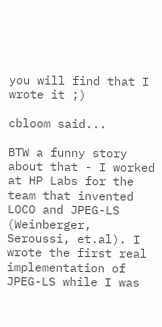you will find that I wrote it ;)

cbloom said...

BTW a funny story about that - I worked at HP Labs for the team that invented LOCO and JPEG-LS (Weinberger, Seroussi, et.al). I wrote the first real implementation of JPEG-LS while I was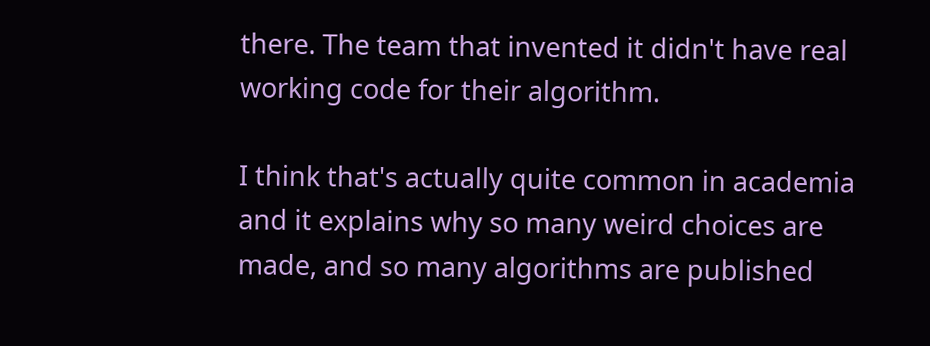there. The team that invented it didn't have real working code for their algorithm.

I think that's actually quite common in academia and it explains why so many weird choices are made, and so many algorithms are published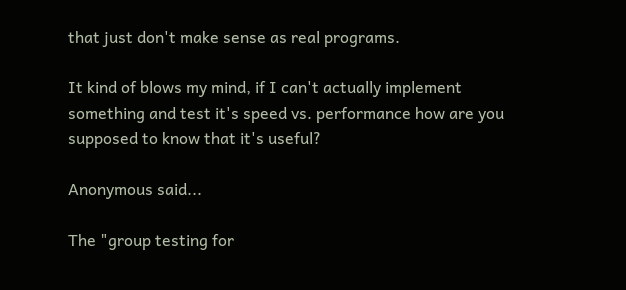that just don't make sense as real programs.

It kind of blows my mind, if I can't actually implement something and test it's speed vs. performance how are you supposed to know that it's useful?

Anonymous said...

The "group testing for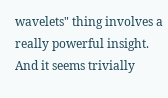wavelets" thing involves a really powerful insight. And it seems trivially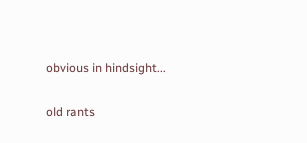obvious in hindsight...

old rants